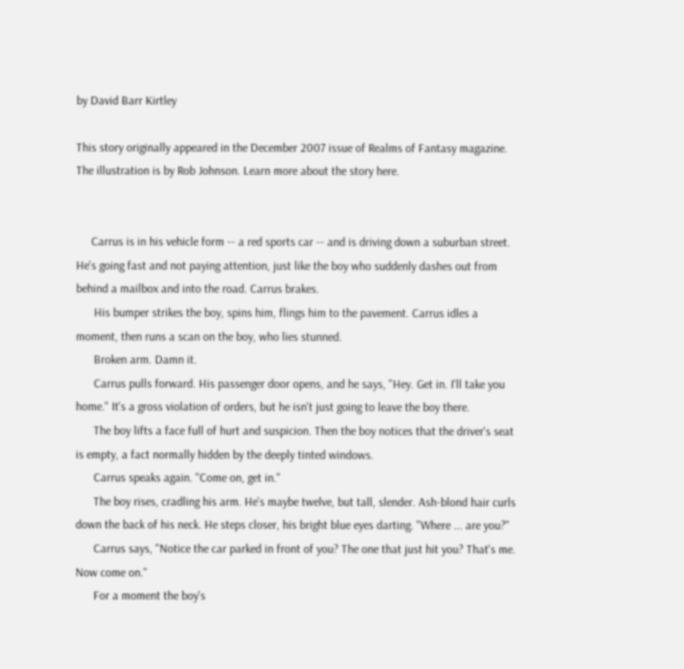by David Barr Kirtley

This story originally appeared in the December 2007 issue of Realms of Fantasy magazine. The illustration is by Rob Johnson. Learn more about the story here.


     Carrus is in his vehicle form -- a red sports car -- and is driving down a suburban street. He's going fast and not paying attention, just like the boy who suddenly dashes out from behind a mailbox and into the road. Carrus brakes.
      His bumper strikes the boy, spins him, flings him to the pavement. Carrus idles a moment, then runs a scan on the boy, who lies stunned.
      Broken arm. Damn it.
      Carrus pulls forward. His passenger door opens, and he says, "Hey. Get in. I'll take you home." It's a gross violation of orders, but he isn't just going to leave the boy there.
      The boy lifts a face full of hurt and suspicion. Then the boy notices that the driver's seat is empty, a fact normally hidden by the deeply tinted windows.
      Carrus speaks again. "Come on, get in."
      The boy rises, cradling his arm. He's maybe twelve, but tall, slender. Ash-blond hair curls down the back of his neck. He steps closer, his bright blue eyes darting. "Where ... are you?"
      Carrus says, "Notice the car parked in front of you? The one that just hit you? That's me. Now come on."
      For a moment the boy's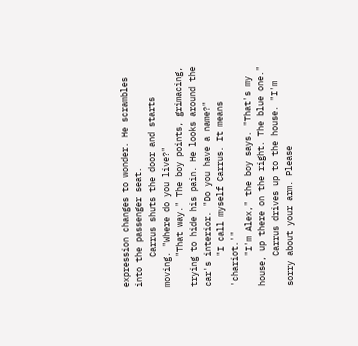expression changes to wonder. He scrambles into the passenger seat.
      Carrus shuts the door and starts moving. "Where do you live?"
      "That way." The boy points, grimacing, trying to hide his pain. He looks around the car's interior. "Do you have a name?"
      "I call myself Carrus. It means 'chariot.'"
      "I'm Alex," the boy says. "That's my house, up there on the right. The blue one."
      Carrus drives up to the house. "I'm sorry about your arm. Please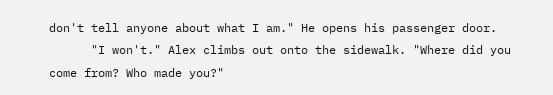don't tell anyone about what I am." He opens his passenger door.
      "I won't." Alex climbs out onto the sidewalk. "Where did you come from? Who made you?"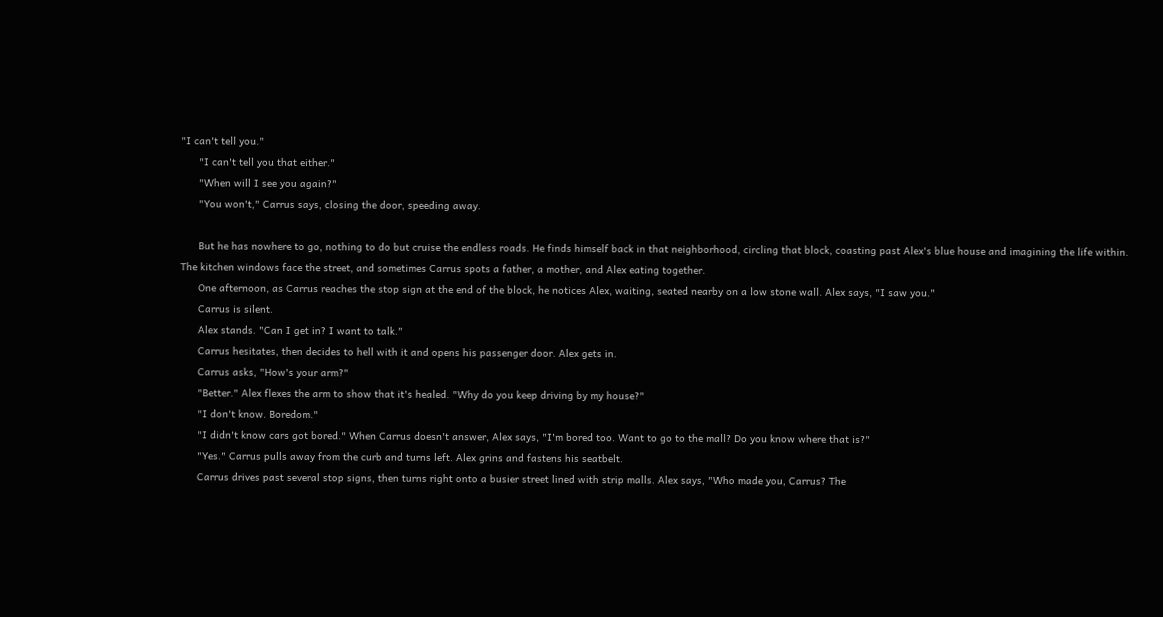"I can't tell you."
      "I can't tell you that either."
      "When will I see you again?"
      "You won't," Carrus says, closing the door, speeding away.

      But he has nowhere to go, nothing to do but cruise the endless roads. He finds himself back in that neighborhood, circling that block, coasting past Alex's blue house and imagining the life within. The kitchen windows face the street, and sometimes Carrus spots a father, a mother, and Alex eating together.
      One afternoon, as Carrus reaches the stop sign at the end of the block, he notices Alex, waiting, seated nearby on a low stone wall. Alex says, "I saw you."
      Carrus is silent.
      Alex stands. "Can I get in? I want to talk."
      Carrus hesitates, then decides to hell with it and opens his passenger door. Alex gets in.
      Carrus asks, "How's your arm?"
      "Better." Alex flexes the arm to show that it's healed. "Why do you keep driving by my house?"
      "I don't know. Boredom."
      "I didn't know cars got bored." When Carrus doesn't answer, Alex says, "I'm bored too. Want to go to the mall? Do you know where that is?"
      "Yes." Carrus pulls away from the curb and turns left. Alex grins and fastens his seatbelt.
      Carrus drives past several stop signs, then turns right onto a busier street lined with strip malls. Alex says, "Who made you, Carrus? The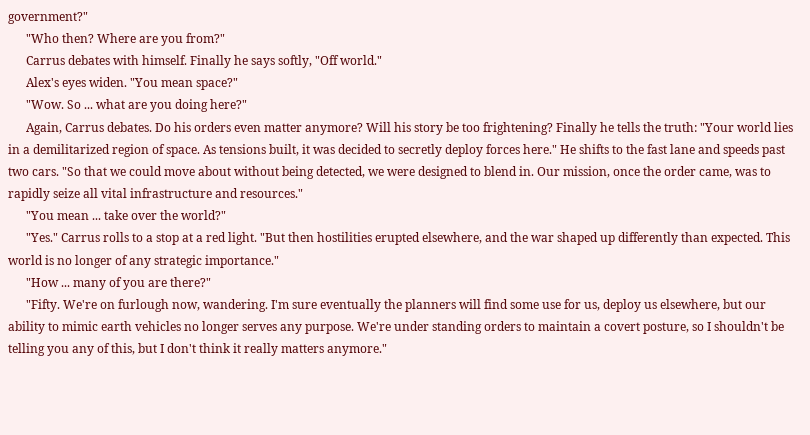government?"
      "Who then? Where are you from?"
      Carrus debates with himself. Finally he says softly, "Off world."
      Alex's eyes widen. "You mean space?"
      "Wow. So ... what are you doing here?"
      Again, Carrus debates. Do his orders even matter anymore? Will his story be too frightening? Finally he tells the truth: "Your world lies in a demilitarized region of space. As tensions built, it was decided to secretly deploy forces here." He shifts to the fast lane and speeds past two cars. "So that we could move about without being detected, we were designed to blend in. Our mission, once the order came, was to rapidly seize all vital infrastructure and resources."
      "You mean ... take over the world?"
      "Yes." Carrus rolls to a stop at a red light. "But then hostilities erupted elsewhere, and the war shaped up differently than expected. This world is no longer of any strategic importance."
      "How ... many of you are there?"
      "Fifty. We're on furlough now, wandering. I'm sure eventually the planners will find some use for us, deploy us elsewhere, but our ability to mimic earth vehicles no longer serves any purpose. We're under standing orders to maintain a covert posture, so I shouldn't be telling you any of this, but I don't think it really matters anymore."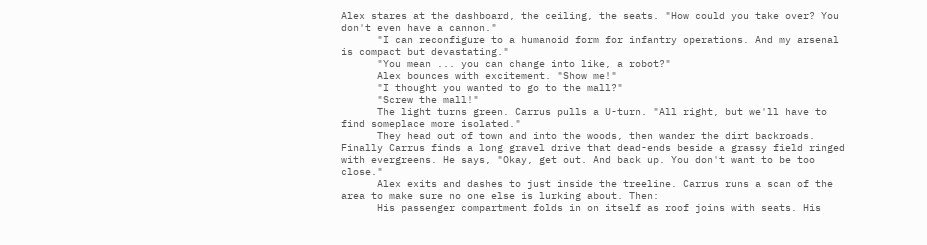Alex stares at the dashboard, the ceiling, the seats. "How could you take over? You don't even have a cannon."
      "I can reconfigure to a humanoid form for infantry operations. And my arsenal is compact but devastating."
      "You mean ... you can change into like, a robot?"
      Alex bounces with excitement. "Show me!"
      "I thought you wanted to go to the mall?"
      "Screw the mall!"
      The light turns green. Carrus pulls a U-turn. "All right, but we'll have to find someplace more isolated."
      They head out of town and into the woods, then wander the dirt backroads. Finally Carrus finds a long gravel drive that dead-ends beside a grassy field ringed with evergreens. He says, "Okay, get out. And back up. You don't want to be too close."
      Alex exits and dashes to just inside the treeline. Carrus runs a scan of the area to make sure no one else is lurking about. Then:
      His passenger compartment folds in on itself as roof joins with seats. His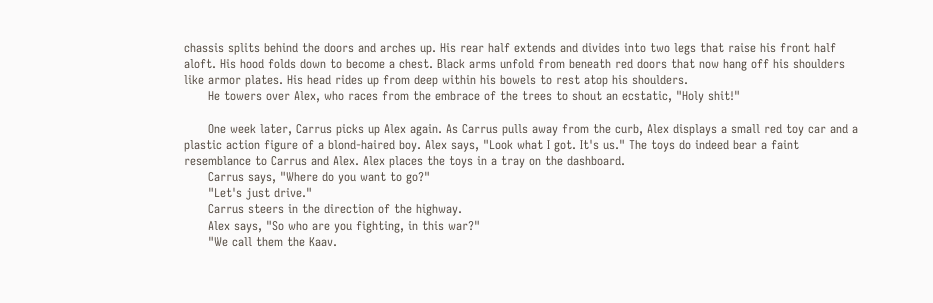chassis splits behind the doors and arches up. His rear half extends and divides into two legs that raise his front half aloft. His hood folds down to become a chest. Black arms unfold from beneath red doors that now hang off his shoulders like armor plates. His head rides up from deep within his bowels to rest atop his shoulders.
      He towers over Alex, who races from the embrace of the trees to shout an ecstatic, "Holy shit!"

      One week later, Carrus picks up Alex again. As Carrus pulls away from the curb, Alex displays a small red toy car and a plastic action figure of a blond-haired boy. Alex says, "Look what I got. It's us." The toys do indeed bear a faint resemblance to Carrus and Alex. Alex places the toys in a tray on the dashboard.
      Carrus says, "Where do you want to go?"
      "Let's just drive."
      Carrus steers in the direction of the highway.
      Alex says, "So who are you fighting, in this war?"
      "We call them the Kaav.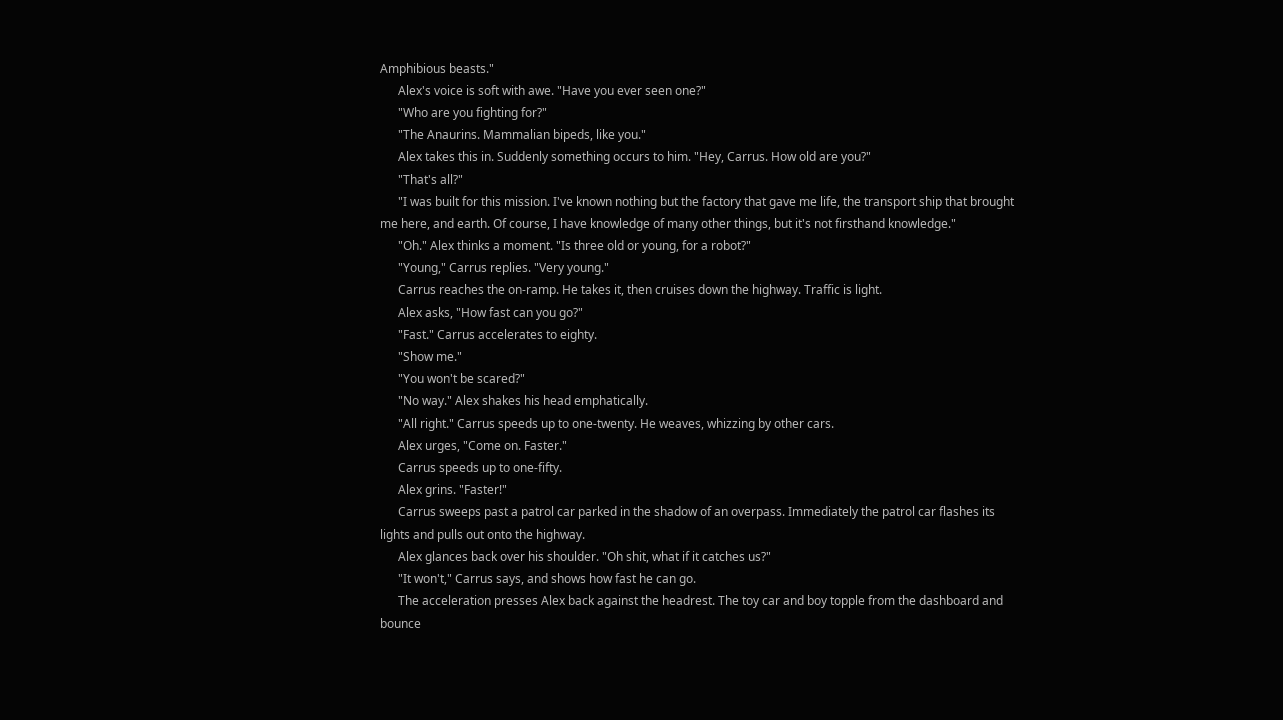Amphibious beasts."
      Alex's voice is soft with awe. "Have you ever seen one?"
      "Who are you fighting for?"
      "The Anaurins. Mammalian bipeds, like you."
      Alex takes this in. Suddenly something occurs to him. "Hey, Carrus. How old are you?"
      "That's all?"
      "I was built for this mission. I've known nothing but the factory that gave me life, the transport ship that brought me here, and earth. Of course, I have knowledge of many other things, but it's not firsthand knowledge."
      "Oh." Alex thinks a moment. "Is three old or young, for a robot?"
      "Young," Carrus replies. "Very young."
      Carrus reaches the on-ramp. He takes it, then cruises down the highway. Traffic is light.
      Alex asks, "How fast can you go?"
      "Fast." Carrus accelerates to eighty.
      "Show me."
      "You won't be scared?"
      "No way." Alex shakes his head emphatically.
      "All right." Carrus speeds up to one-twenty. He weaves, whizzing by other cars.
      Alex urges, "Come on. Faster."
      Carrus speeds up to one-fifty.
      Alex grins. "Faster!"
      Carrus sweeps past a patrol car parked in the shadow of an overpass. Immediately the patrol car flashes its lights and pulls out onto the highway.
      Alex glances back over his shoulder. "Oh shit, what if it catches us?"
      "It won't," Carrus says, and shows how fast he can go.
      The acceleration presses Alex back against the headrest. The toy car and boy topple from the dashboard and bounce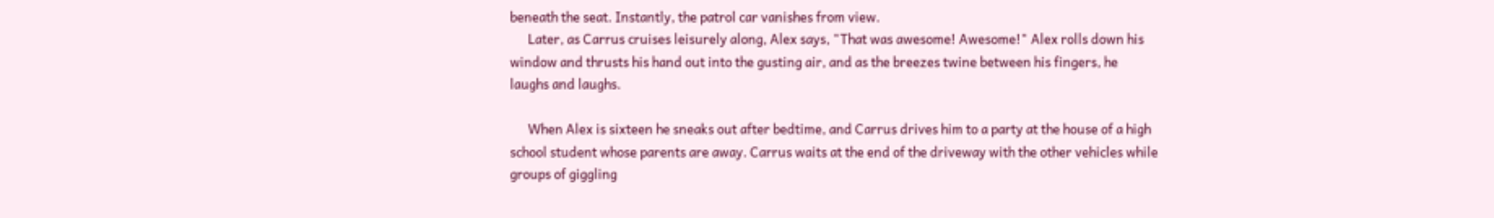beneath the seat. Instantly, the patrol car vanishes from view.
      Later, as Carrus cruises leisurely along, Alex says, "That was awesome! Awesome!" Alex rolls down his window and thrusts his hand out into the gusting air, and as the breezes twine between his fingers, he laughs and laughs.

      When Alex is sixteen he sneaks out after bedtime, and Carrus drives him to a party at the house of a high school student whose parents are away. Carrus waits at the end of the driveway with the other vehicles while groups of giggling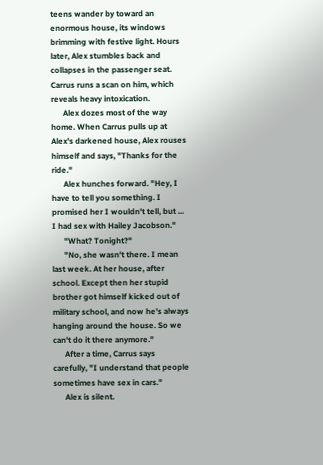teens wander by toward an enormous house, its windows brimming with festive light. Hours later, Alex stumbles back and collapses in the passenger seat. Carrus runs a scan on him, which reveals heavy intoxication.
      Alex dozes most of the way home. When Carrus pulls up at Alex's darkened house, Alex rouses himself and says, "Thanks for the ride."
      Alex hunches forward. "Hey, I have to tell you something. I promised her I wouldn't tell, but ... I had sex with Hailey Jacobson."
      "What? Tonight?"
      "No, she wasn't there. I mean last week. At her house, after school. Except then her stupid brother got himself kicked out of military school, and now he's always hanging around the house. So we can't do it there anymore."
      After a time, Carrus says carefully, "I understand that people sometimes have sex in cars."
      Alex is silent.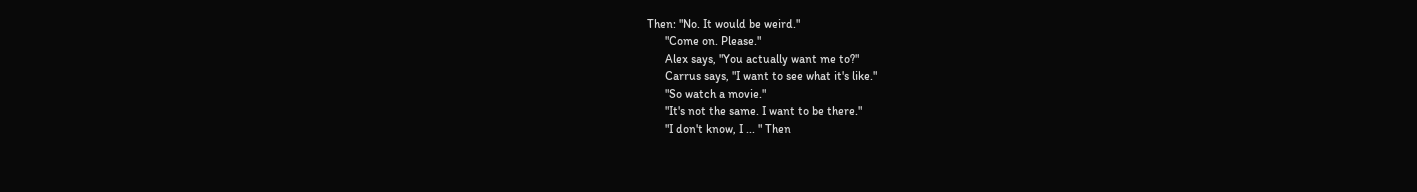Then: "No. It would be weird."
      "Come on. Please."
      Alex says, "You actually want me to?"
      Carrus says, "I want to see what it's like."
      "So watch a movie."
      "It's not the same. I want to be there."
      "I don't know, I ... " Then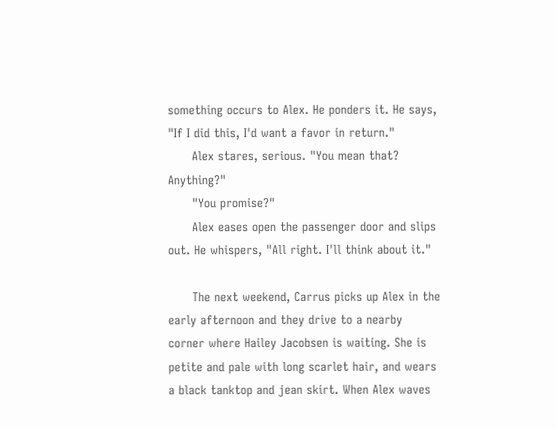something occurs to Alex. He ponders it. He says, "If I did this, I'd want a favor in return."
      Alex stares, serious. "You mean that? Anything?"
      "You promise?"
      Alex eases open the passenger door and slips out. He whispers, "All right. I'll think about it."

      The next weekend, Carrus picks up Alex in the early afternoon and they drive to a nearby corner where Hailey Jacobsen is waiting. She is petite and pale with long scarlet hair, and wears a black tanktop and jean skirt. When Alex waves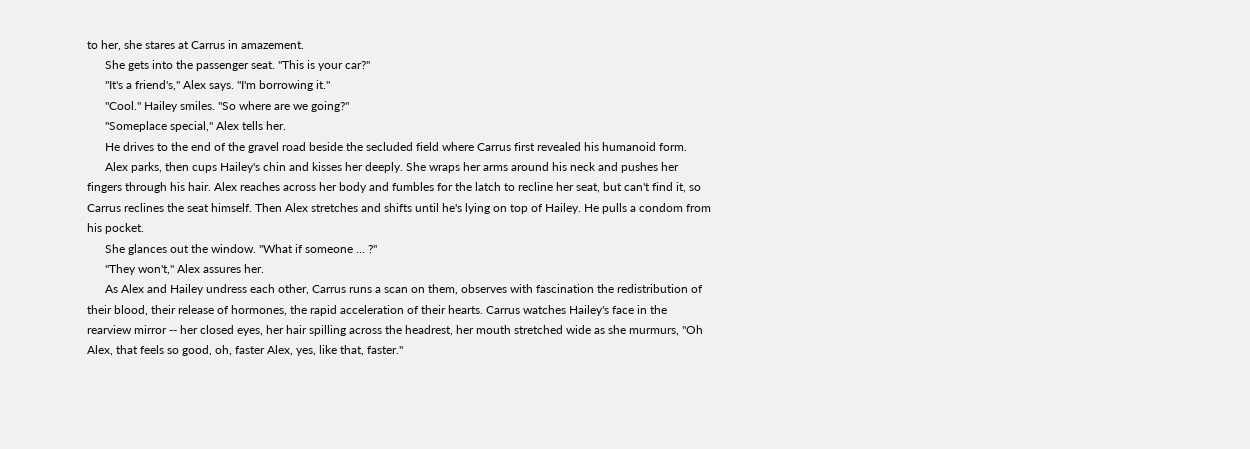to her, she stares at Carrus in amazement.
      She gets into the passenger seat. "This is your car?"
      "It's a friend's," Alex says. "I'm borrowing it."
      "Cool." Hailey smiles. "So where are we going?"
      "Someplace special," Alex tells her.
      He drives to the end of the gravel road beside the secluded field where Carrus first revealed his humanoid form.
      Alex parks, then cups Hailey's chin and kisses her deeply. She wraps her arms around his neck and pushes her fingers through his hair. Alex reaches across her body and fumbles for the latch to recline her seat, but can't find it, so Carrus reclines the seat himself. Then Alex stretches and shifts until he's lying on top of Hailey. He pulls a condom from his pocket.
      She glances out the window. "What if someone ... ?"
      "They won't," Alex assures her.
      As Alex and Hailey undress each other, Carrus runs a scan on them, observes with fascination the redistribution of their blood, their release of hormones, the rapid acceleration of their hearts. Carrus watches Hailey's face in the rearview mirror -- her closed eyes, her hair spilling across the headrest, her mouth stretched wide as she murmurs, "Oh Alex, that feels so good, oh, faster Alex, yes, like that, faster."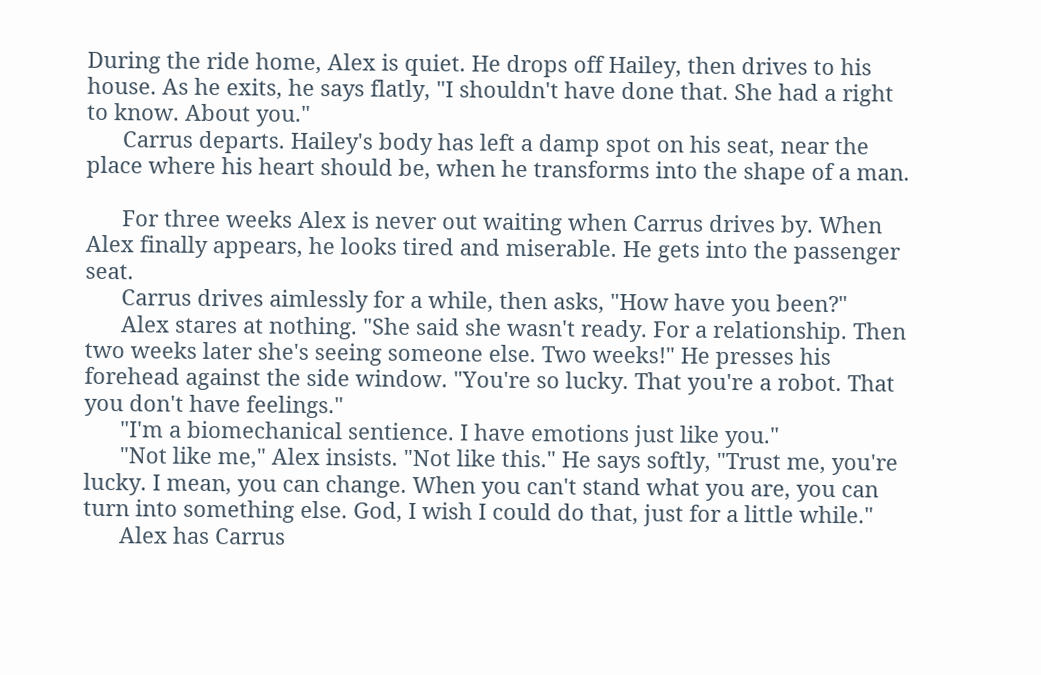During the ride home, Alex is quiet. He drops off Hailey, then drives to his house. As he exits, he says flatly, "I shouldn't have done that. She had a right to know. About you."
      Carrus departs. Hailey's body has left a damp spot on his seat, near the place where his heart should be, when he transforms into the shape of a man.

      For three weeks Alex is never out waiting when Carrus drives by. When Alex finally appears, he looks tired and miserable. He gets into the passenger seat.
      Carrus drives aimlessly for a while, then asks, "How have you been?"
      Alex stares at nothing. "She said she wasn't ready. For a relationship. Then two weeks later she's seeing someone else. Two weeks!" He presses his forehead against the side window. "You're so lucky. That you're a robot. That you don't have feelings."
      "I'm a biomechanical sentience. I have emotions just like you."
      "Not like me," Alex insists. "Not like this." He says softly, "Trust me, you're lucky. I mean, you can change. When you can't stand what you are, you can turn into something else. God, I wish I could do that, just for a little while."
      Alex has Carrus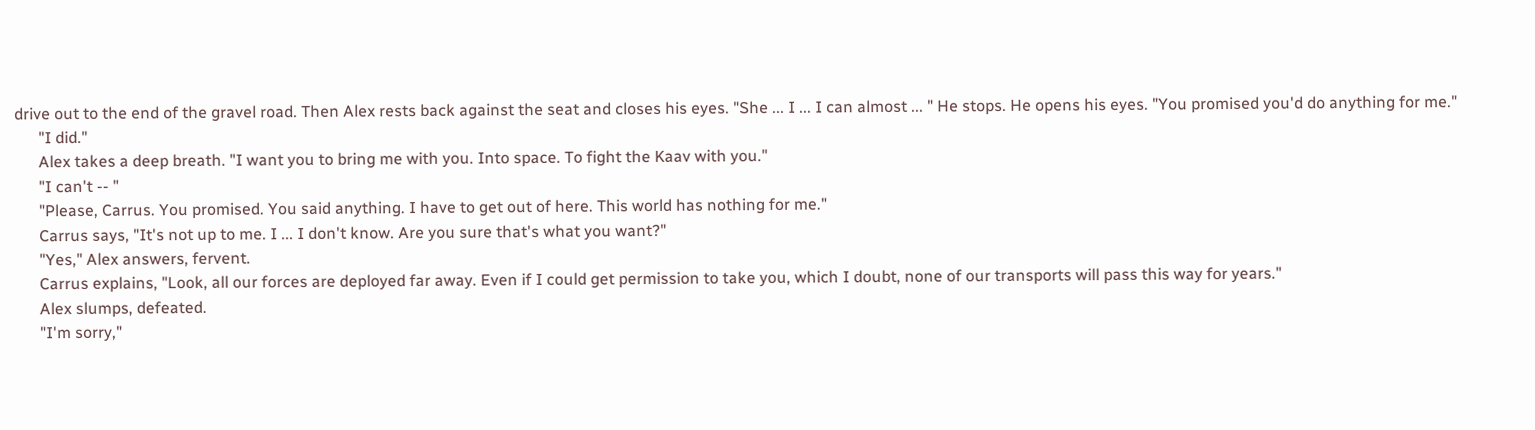drive out to the end of the gravel road. Then Alex rests back against the seat and closes his eyes. "She ... I ... I can almost ... " He stops. He opens his eyes. "You promised you'd do anything for me."
      "I did."
      Alex takes a deep breath. "I want you to bring me with you. Into space. To fight the Kaav with you."
      "I can't -- "
      "Please, Carrus. You promised. You said anything. I have to get out of here. This world has nothing for me."
      Carrus says, "It's not up to me. I ... I don't know. Are you sure that's what you want?"
      "Yes," Alex answers, fervent.
      Carrus explains, "Look, all our forces are deployed far away. Even if I could get permission to take you, which I doubt, none of our transports will pass this way for years."
      Alex slumps, defeated.
      "I'm sorry,"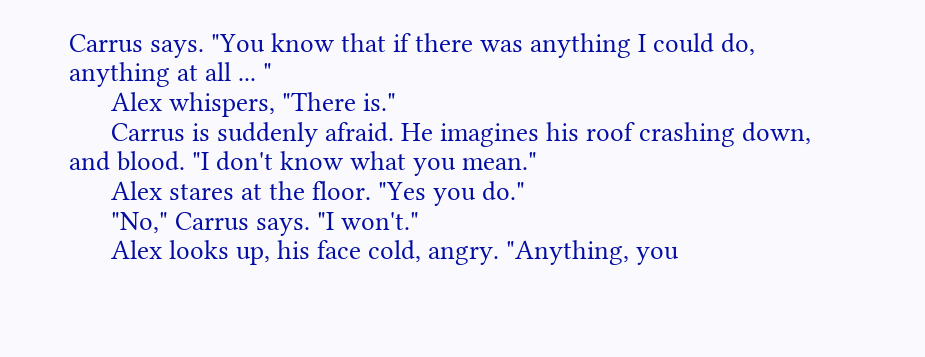Carrus says. "You know that if there was anything I could do, anything at all ... "
      Alex whispers, "There is."
      Carrus is suddenly afraid. He imagines his roof crashing down, and blood. "I don't know what you mean."
      Alex stares at the floor. "Yes you do."
      "No," Carrus says. "I won't."
      Alex looks up, his face cold, angry. "Anything, you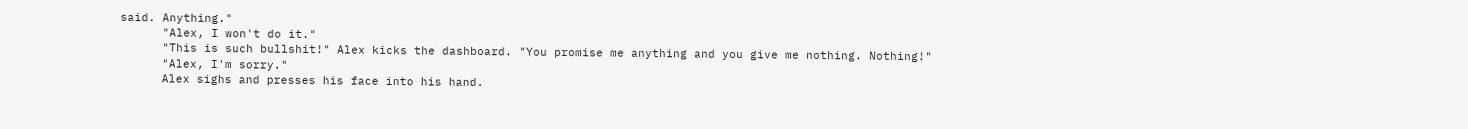said. Anything."
      "Alex, I won't do it."
      "This is such bullshit!" Alex kicks the dashboard. "You promise me anything and you give me nothing. Nothing!"
      "Alex, I'm sorry."
      Alex sighs and presses his face into his hand.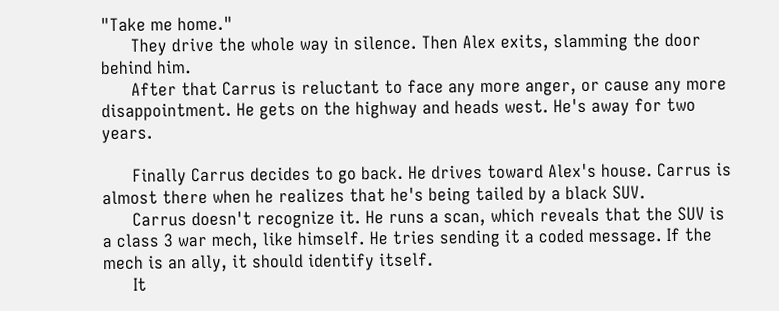"Take me home."
      They drive the whole way in silence. Then Alex exits, slamming the door behind him.
      After that Carrus is reluctant to face any more anger, or cause any more disappointment. He gets on the highway and heads west. He's away for two years.

      Finally Carrus decides to go back. He drives toward Alex's house. Carrus is almost there when he realizes that he's being tailed by a black SUV.
      Carrus doesn't recognize it. He runs a scan, which reveals that the SUV is a class 3 war mech, like himself. He tries sending it a coded message. If the mech is an ally, it should identify itself.
      It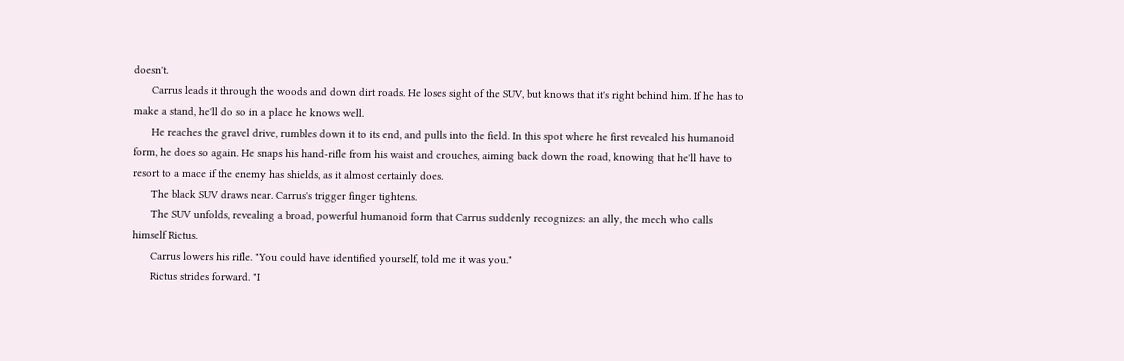doesn't.
      Carrus leads it through the woods and down dirt roads. He loses sight of the SUV, but knows that it's right behind him. If he has to make a stand, he'll do so in a place he knows well.
      He reaches the gravel drive, rumbles down it to its end, and pulls into the field. In this spot where he first revealed his humanoid form, he does so again. He snaps his hand-rifle from his waist and crouches, aiming back down the road, knowing that he'll have to resort to a mace if the enemy has shields, as it almost certainly does.
      The black SUV draws near. Carrus's trigger finger tightens.
      The SUV unfolds, revealing a broad, powerful humanoid form that Carrus suddenly recognizes: an ally, the mech who calls himself Rictus.
      Carrus lowers his rifle. "You could have identified yourself, told me it was you."
      Rictus strides forward. "I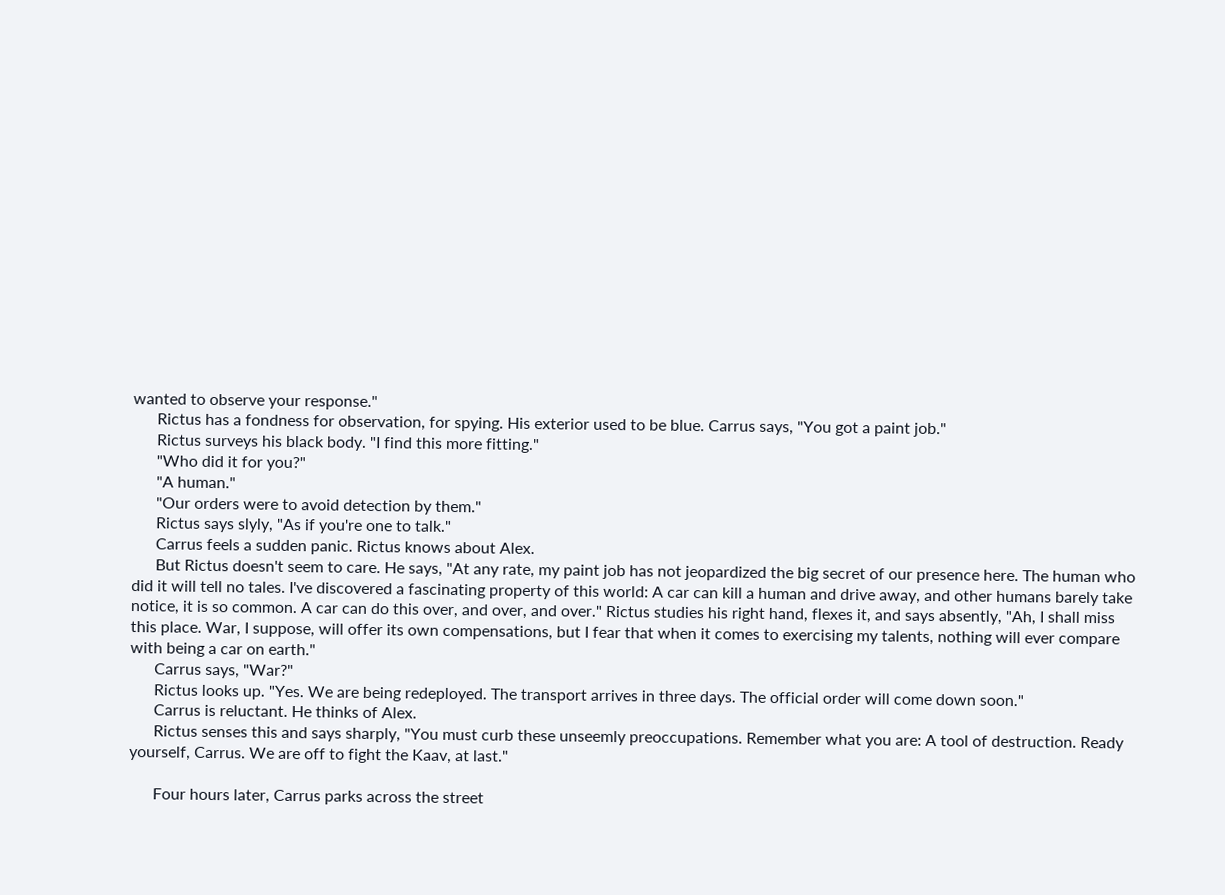wanted to observe your response."
      Rictus has a fondness for observation, for spying. His exterior used to be blue. Carrus says, "You got a paint job."
      Rictus surveys his black body. "I find this more fitting."
      "Who did it for you?"
      "A human."
      "Our orders were to avoid detection by them."
      Rictus says slyly, "As if you're one to talk."
      Carrus feels a sudden panic. Rictus knows about Alex.
      But Rictus doesn't seem to care. He says, "At any rate, my paint job has not jeopardized the big secret of our presence here. The human who did it will tell no tales. I've discovered a fascinating property of this world: A car can kill a human and drive away, and other humans barely take notice, it is so common. A car can do this over, and over, and over." Rictus studies his right hand, flexes it, and says absently, "Ah, I shall miss this place. War, I suppose, will offer its own compensations, but I fear that when it comes to exercising my talents, nothing will ever compare with being a car on earth."
      Carrus says, "War?"
      Rictus looks up. "Yes. We are being redeployed. The transport arrives in three days. The official order will come down soon."
      Carrus is reluctant. He thinks of Alex.
      Rictus senses this and says sharply, "You must curb these unseemly preoccupations. Remember what you are: A tool of destruction. Ready yourself, Carrus. We are off to fight the Kaav, at last."

      Four hours later, Carrus parks across the street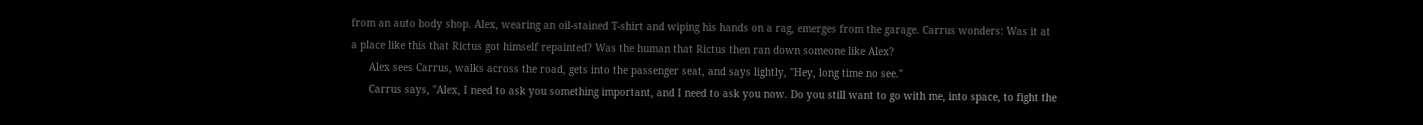from an auto body shop. Alex, wearing an oil-stained T-shirt and wiping his hands on a rag, emerges from the garage. Carrus wonders: Was it at a place like this that Rictus got himself repainted? Was the human that Rictus then ran down someone like Alex?
      Alex sees Carrus, walks across the road, gets into the passenger seat, and says lightly, "Hey, long time no see."
      Carrus says, "Alex, I need to ask you something important, and I need to ask you now. Do you still want to go with me, into space, to fight the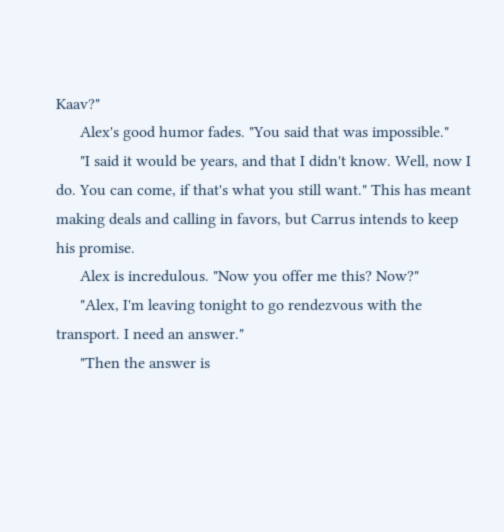Kaav?"
      Alex's good humor fades. "You said that was impossible."
      "I said it would be years, and that I didn't know. Well, now I do. You can come, if that's what you still want." This has meant making deals and calling in favors, but Carrus intends to keep his promise.
      Alex is incredulous. "Now you offer me this? Now?"
      "Alex, I'm leaving tonight to go rendezvous with the transport. I need an answer."
      "Then the answer is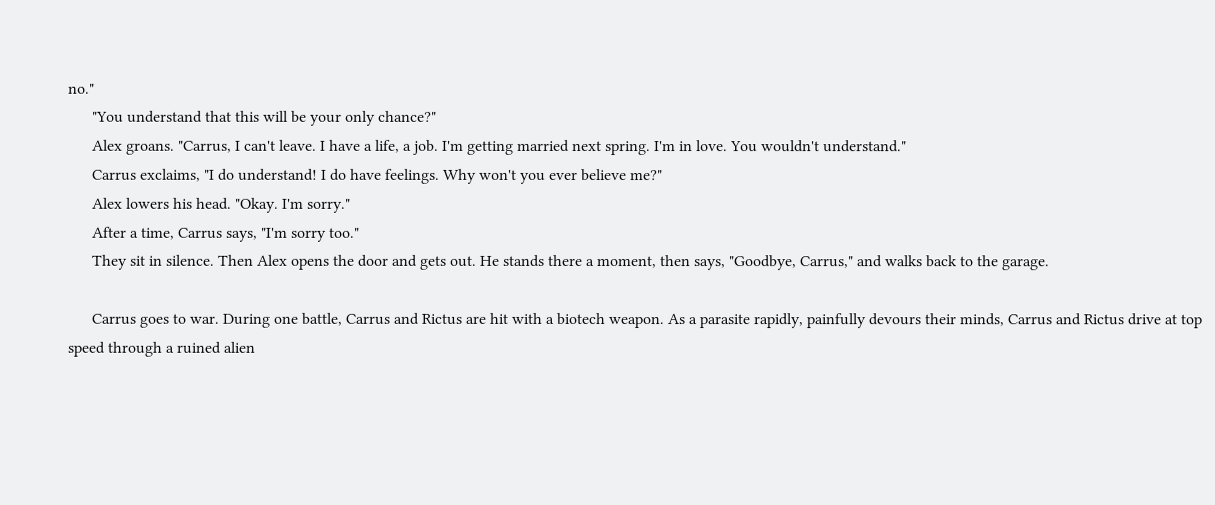no."
      "You understand that this will be your only chance?"
      Alex groans. "Carrus, I can't leave. I have a life, a job. I'm getting married next spring. I'm in love. You wouldn't understand."
      Carrus exclaims, "I do understand! I do have feelings. Why won't you ever believe me?"
      Alex lowers his head. "Okay. I'm sorry."
      After a time, Carrus says, "I'm sorry too."
      They sit in silence. Then Alex opens the door and gets out. He stands there a moment, then says, "Goodbye, Carrus," and walks back to the garage.

      Carrus goes to war. During one battle, Carrus and Rictus are hit with a biotech weapon. As a parasite rapidly, painfully devours their minds, Carrus and Rictus drive at top speed through a ruined alien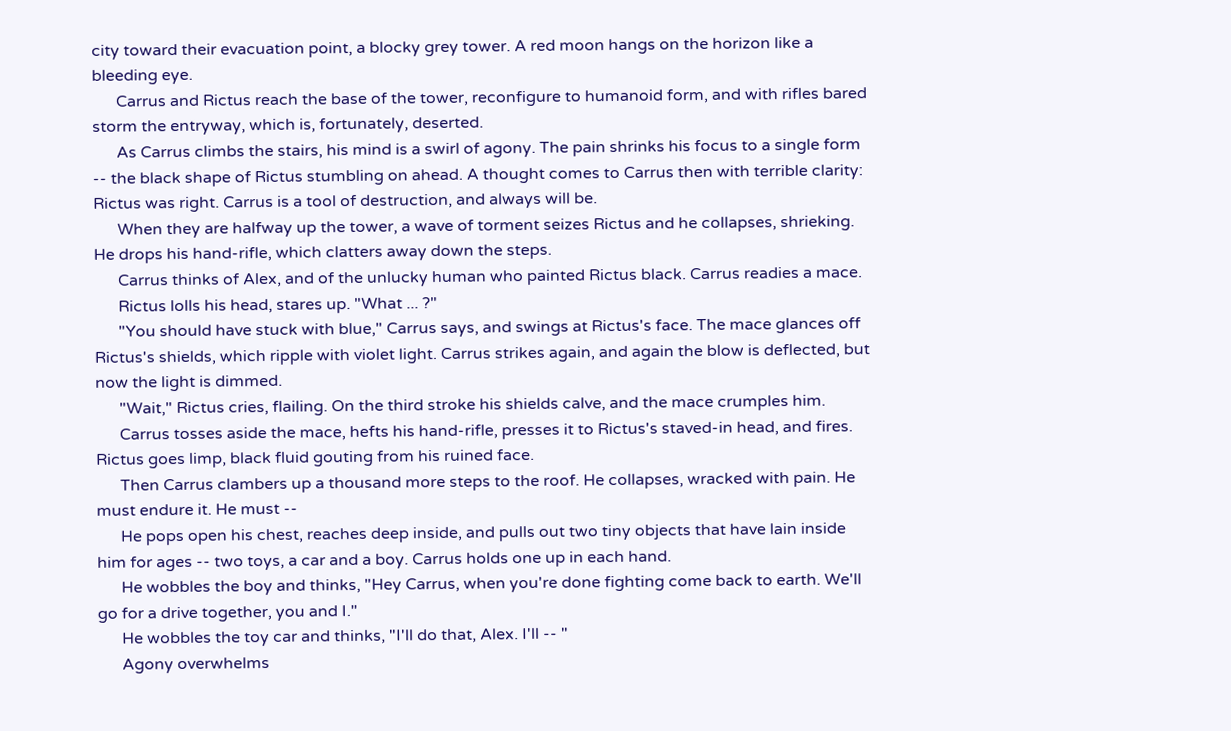city toward their evacuation point, a blocky grey tower. A red moon hangs on the horizon like a bleeding eye.
      Carrus and Rictus reach the base of the tower, reconfigure to humanoid form, and with rifles bared storm the entryway, which is, fortunately, deserted.
      As Carrus climbs the stairs, his mind is a swirl of agony. The pain shrinks his focus to a single form -- the black shape of Rictus stumbling on ahead. A thought comes to Carrus then with terrible clarity: Rictus was right. Carrus is a tool of destruction, and always will be.
      When they are halfway up the tower, a wave of torment seizes Rictus and he collapses, shrieking. He drops his hand-rifle, which clatters away down the steps.
      Carrus thinks of Alex, and of the unlucky human who painted Rictus black. Carrus readies a mace.
      Rictus lolls his head, stares up. "What ... ?"
      "You should have stuck with blue," Carrus says, and swings at Rictus's face. The mace glances off Rictus's shields, which ripple with violet light. Carrus strikes again, and again the blow is deflected, but now the light is dimmed.
      "Wait," Rictus cries, flailing. On the third stroke his shields calve, and the mace crumples him.
      Carrus tosses aside the mace, hefts his hand-rifle, presses it to Rictus's staved-in head, and fires. Rictus goes limp, black fluid gouting from his ruined face.
      Then Carrus clambers up a thousand more steps to the roof. He collapses, wracked with pain. He must endure it. He must --
      He pops open his chest, reaches deep inside, and pulls out two tiny objects that have lain inside him for ages -- two toys, a car and a boy. Carrus holds one up in each hand.
      He wobbles the boy and thinks, "Hey Carrus, when you're done fighting come back to earth. We'll go for a drive together, you and I."
      He wobbles the toy car and thinks, "I'll do that, Alex. I'll -- "
      Agony overwhelms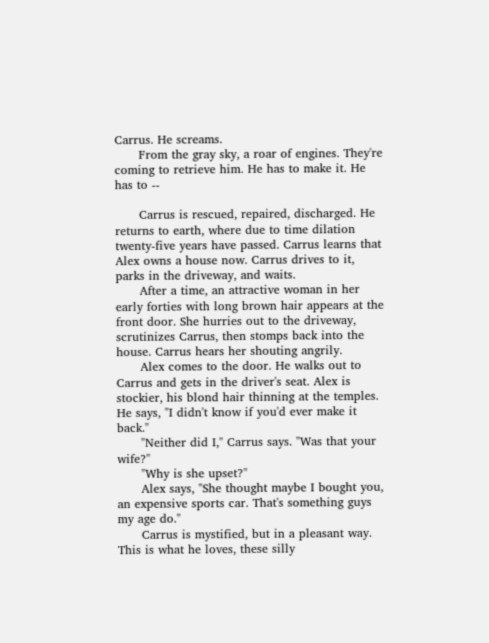Carrus. He screams.
      From the gray sky, a roar of engines. They're coming to retrieve him. He has to make it. He has to --

      Carrus is rescued, repaired, discharged. He returns to earth, where due to time dilation twenty-five years have passed. Carrus learns that Alex owns a house now. Carrus drives to it, parks in the driveway, and waits.
      After a time, an attractive woman in her early forties with long brown hair appears at the front door. She hurries out to the driveway, scrutinizes Carrus, then stomps back into the house. Carrus hears her shouting angrily.
      Alex comes to the door. He walks out to Carrus and gets in the driver's seat. Alex is stockier, his blond hair thinning at the temples. He says, "I didn't know if you'd ever make it back."
      "Neither did I," Carrus says. "Was that your wife?"
      "Why is she upset?"
      Alex says, "She thought maybe I bought you, an expensive sports car. That's something guys my age do."
      Carrus is mystified, but in a pleasant way. This is what he loves, these silly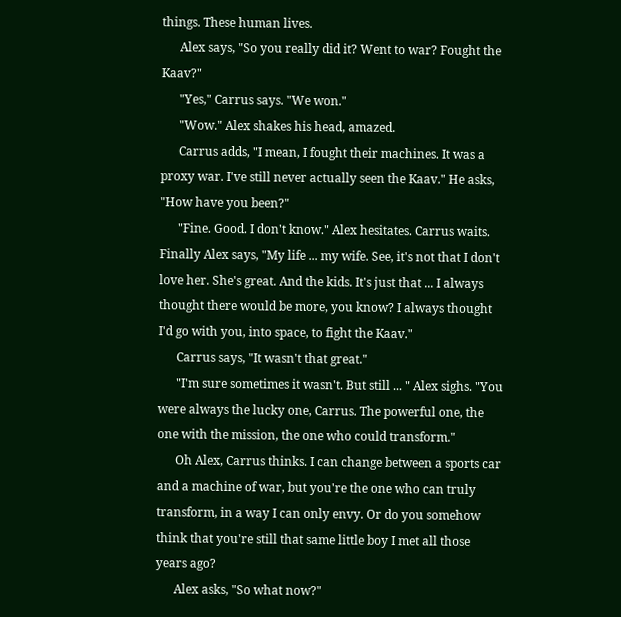things. These human lives.
      Alex says, "So you really did it? Went to war? Fought the Kaav?"
      "Yes," Carrus says. "We won."
      "Wow." Alex shakes his head, amazed.
      Carrus adds, "I mean, I fought their machines. It was a proxy war. I've still never actually seen the Kaav." He asks, "How have you been?"
      "Fine. Good. I don't know." Alex hesitates. Carrus waits. Finally Alex says, "My life ... my wife. See, it's not that I don't love her. She's great. And the kids. It's just that ... I always thought there would be more, you know? I always thought I'd go with you, into space, to fight the Kaav."
      Carrus says, "It wasn't that great."
      "I'm sure sometimes it wasn't. But still ... " Alex sighs. "You were always the lucky one, Carrus. The powerful one, the one with the mission, the one who could transform."
      Oh Alex, Carrus thinks. I can change between a sports car and a machine of war, but you're the one who can truly transform, in a way I can only envy. Or do you somehow think that you're still that same little boy I met all those years ago?
      Alex asks, "So what now?"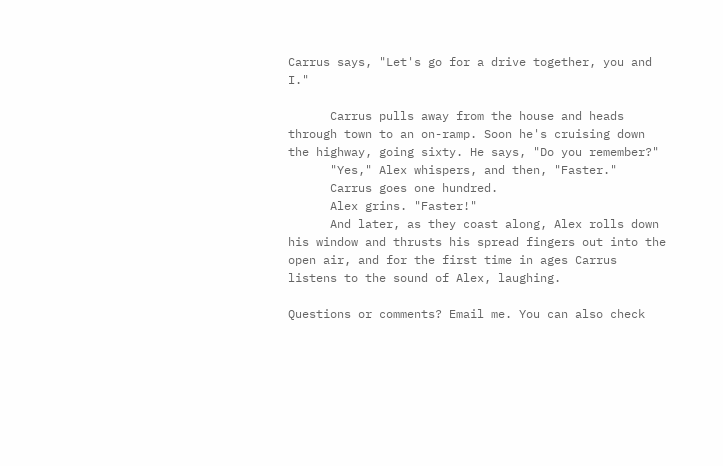Carrus says, "Let's go for a drive together, you and I."

      Carrus pulls away from the house and heads through town to an on-ramp. Soon he's cruising down the highway, going sixty. He says, "Do you remember?"
      "Yes," Alex whispers, and then, "Faster."
      Carrus goes one hundred.
      Alex grins. "Faster!"
      And later, as they coast along, Alex rolls down his window and thrusts his spread fingers out into the open air, and for the first time in ages Carrus listens to the sound of Alex, laughing.

Questions or comments? Email me. You can also check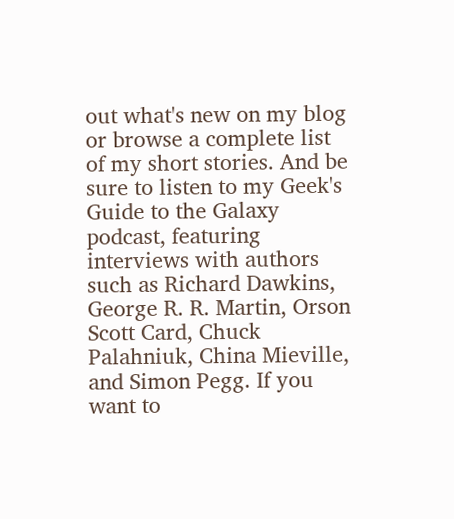out what's new on my blog or browse a complete list of my short stories. And be sure to listen to my Geek's Guide to the Galaxy podcast, featuring interviews with authors such as Richard Dawkins, George R. R. Martin, Orson Scott Card, Chuck Palahniuk, China Mieville, and Simon Pegg. If you want to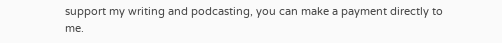support my writing and podcasting, you can make a payment directly to me.